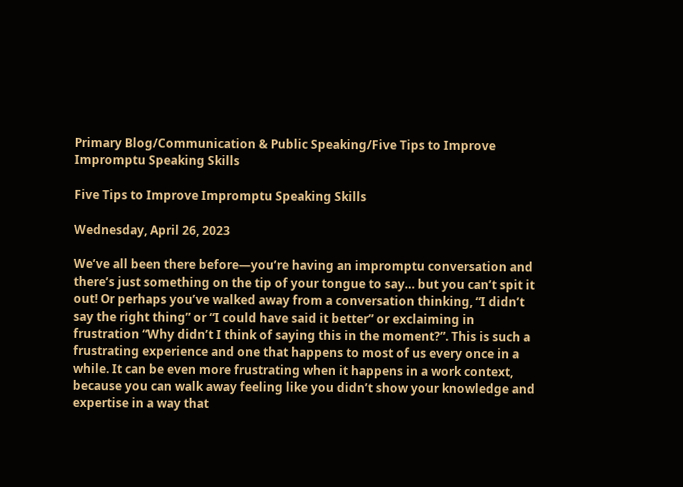Primary Blog/Communication & Public Speaking/Five Tips to Improve Impromptu Speaking Skills

Five Tips to Improve Impromptu Speaking Skills

Wednesday, April 26, 2023

We’ve all been there before—you’re having an impromptu conversation and there’s just something on the tip of your tongue to say… but you can’t spit it out! Or perhaps you’ve walked away from a conversation thinking, “I didn’t say the right thing” or “I could have said it better” or exclaiming in frustration “Why didn’t I think of saying this in the moment?”. This is such a frustrating experience and one that happens to most of us every once in a while. It can be even more frustrating when it happens in a work context, because you can walk away feeling like you didn’t show your knowledge and expertise in a way that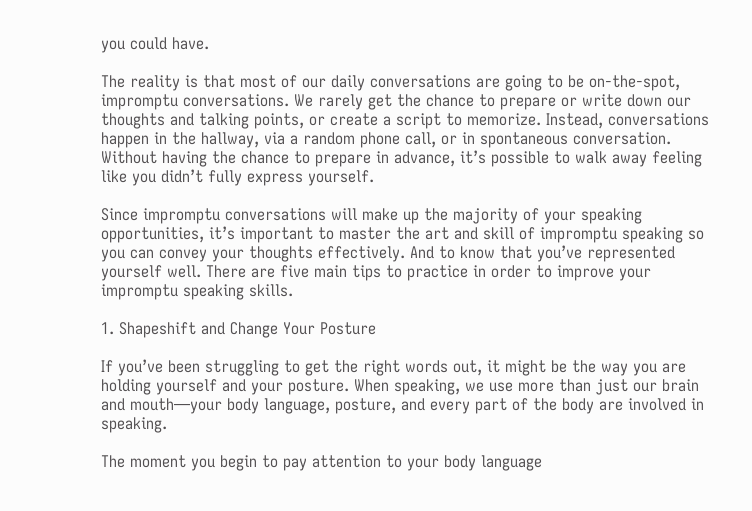you could have.

The reality is that most of our daily conversations are going to be on-the-spot, impromptu conversations. We rarely get the chance to prepare or write down our thoughts and talking points, or create a script to memorize. Instead, conversations happen in the hallway, via a random phone call, or in spontaneous conversation. Without having the chance to prepare in advance, it’s possible to walk away feeling like you didn’t fully express yourself.

Since impromptu conversations will make up the majority of your speaking opportunities, it’s important to master the art and skill of impromptu speaking so you can convey your thoughts effectively. And to know that you’ve represented yourself well. There are five main tips to practice in order to improve your impromptu speaking skills.

1. Shapeshift and Change Your Posture

If you’ve been struggling to get the right words out, it might be the way you are holding yourself and your posture. When speaking, we use more than just our brain and mouth—your body language, posture, and every part of the body are involved in speaking.

The moment you begin to pay attention to your body language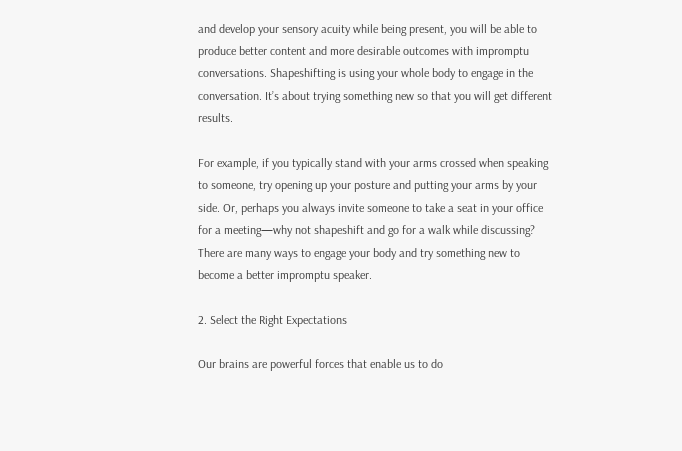and develop your sensory acuity while being present, you will be able to produce better content and more desirable outcomes with impromptu conversations. Shapeshifting is using your whole body to engage in the conversation. It’s about trying something new so that you will get different results.

For example, if you typically stand with your arms crossed when speaking to someone, try opening up your posture and putting your arms by your side. Or, perhaps you always invite someone to take a seat in your office for a meeting—why not shapeshift and go for a walk while discussing? There are many ways to engage your body and try something new to become a better impromptu speaker.

2. Select the Right Expectations

Our brains are powerful forces that enable us to do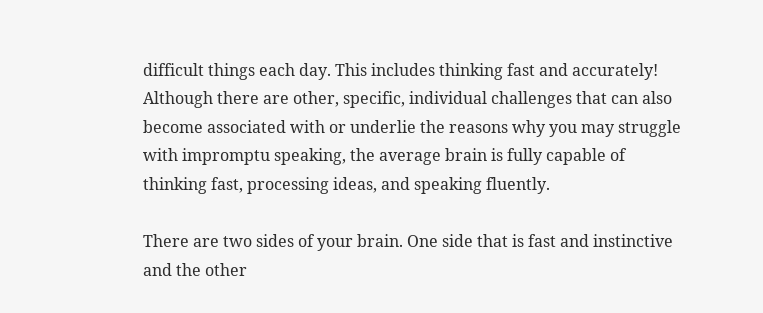difficult things each day. This includes thinking fast and accurately! Although there are other, specific, individual challenges that can also become associated with or underlie the reasons why you may struggle with impromptu speaking, the average brain is fully capable of thinking fast, processing ideas, and speaking fluently.

There are two sides of your brain. One side that is fast and instinctive and the other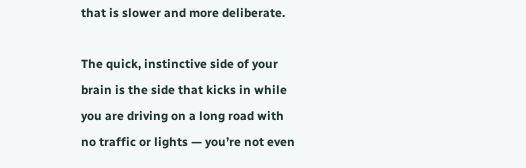that is slower and more deliberate.

The quick, instinctive side of your brain is the side that kicks in while you are driving on a long road with no traffic or lights — you’re not even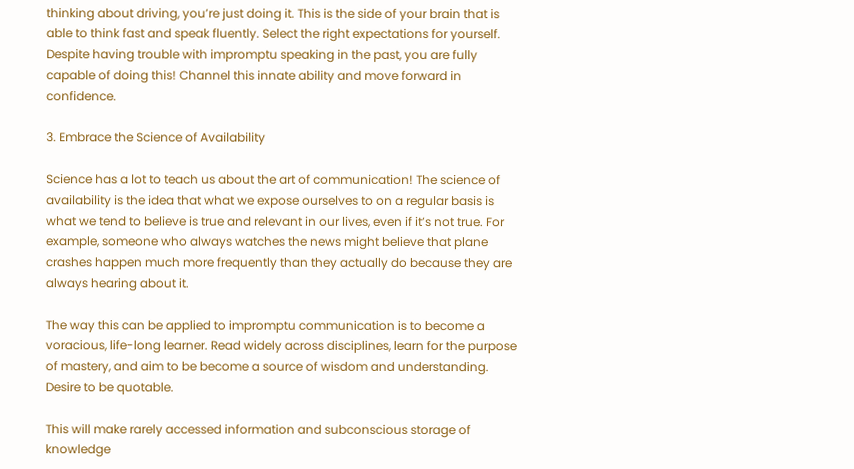thinking about driving, you’re just doing it. This is the side of your brain that is able to think fast and speak fluently. Select the right expectations for yourself. Despite having trouble with impromptu speaking in the past, you are fully capable of doing this! Channel this innate ability and move forward in confidence.

3. Embrace the Science of Availability

Science has a lot to teach us about the art of communication! The science of availability is the idea that what we expose ourselves to on a regular basis is what we tend to believe is true and relevant in our lives, even if it’s not true. For example, someone who always watches the news might believe that plane crashes happen much more frequently than they actually do because they are always hearing about it.

The way this can be applied to impromptu communication is to become a voracious, life-long learner. Read widely across disciplines, learn for the purpose of mastery, and aim to be become a source of wisdom and understanding. Desire to be quotable.

This will make rarely accessed information and subconscious storage of knowledge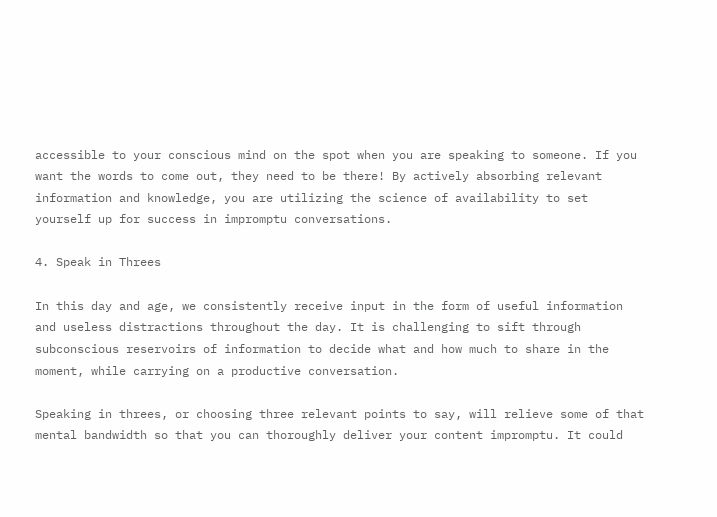accessible to your conscious mind on the spot when you are speaking to someone. If you want the words to come out, they need to be there! By actively absorbing relevant information and knowledge, you are utilizing the science of availability to set yourself up for success in impromptu conversations.

4. Speak in Threes

In this day and age, we consistently receive input in the form of useful information and useless distractions throughout the day. It is challenging to sift through subconscious reservoirs of information to decide what and how much to share in the moment, while carrying on a productive conversation.

Speaking in threes, or choosing three relevant points to say, will relieve some of that mental bandwidth so that you can thoroughly deliver your content impromptu. It could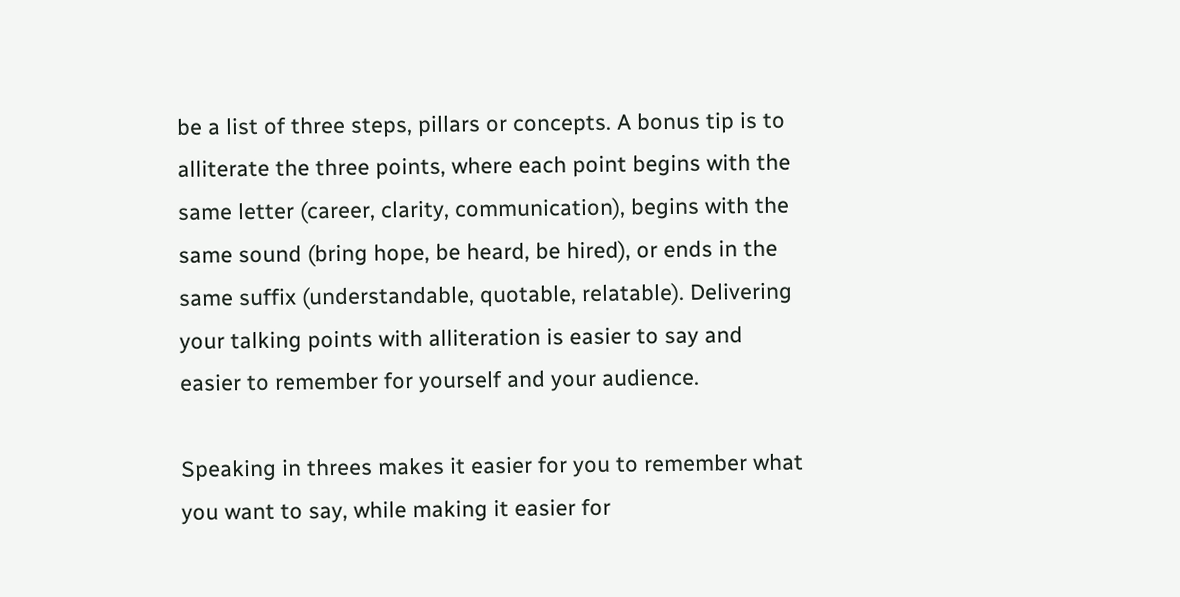be a list of three steps, pillars or concepts. A bonus tip is to alliterate the three points, where each point begins with the same letter (career, clarity, communication), begins with the same sound (bring hope, be heard, be hired), or ends in the same suffix (understandable, quotable, relatable). Delivering your talking points with alliteration is easier to say and easier to remember for yourself and your audience.

Speaking in threes makes it easier for you to remember what you want to say, while making it easier for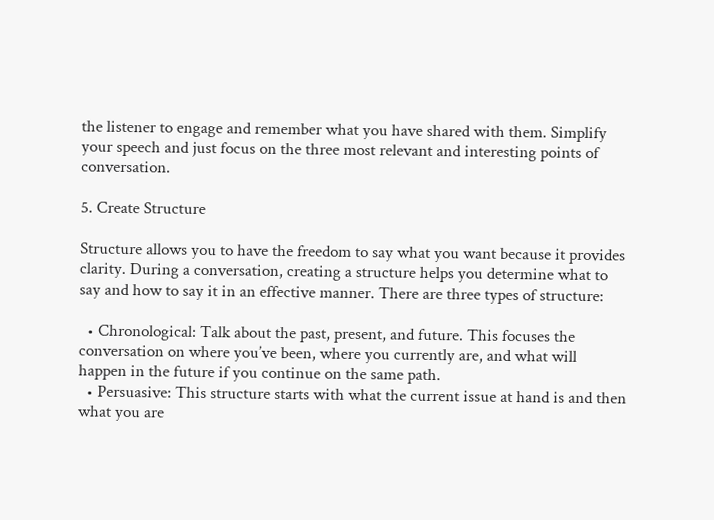the listener to engage and remember what you have shared with them. Simplify your speech and just focus on the three most relevant and interesting points of conversation.

5. Create Structure

Structure allows you to have the freedom to say what you want because it provides clarity. During a conversation, creating a structure helps you determine what to say and how to say it in an effective manner. There are three types of structure:

  • Chronological: Talk about the past, present, and future. This focuses the conversation on where you’ve been, where you currently are, and what will happen in the future if you continue on the same path.
  • Persuasive: This structure starts with what the current issue at hand is and then what you are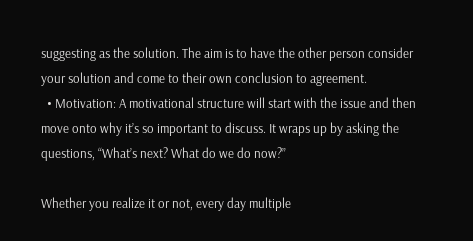suggesting as the solution. The aim is to have the other person consider your solution and come to their own conclusion to agreement.
  • Motivation: A motivational structure will start with the issue and then move onto why it’s so important to discuss. It wraps up by asking the questions, “What’s next? What do we do now?”

Whether you realize it or not, every day multiple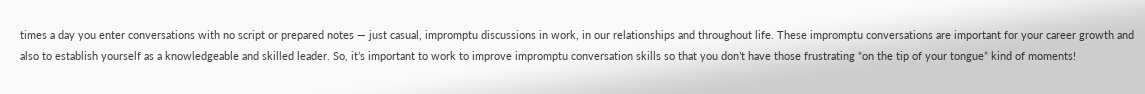times a day you enter conversations with no script or prepared notes — just casual, impromptu discussions in work, in our relationships and throughout life. These impromptu conversations are important for your career growth and also to establish yourself as a knowledgeable and skilled leader. So, it’s important to work to improve impromptu conversation skills so that you don’t have those frustrating “on the tip of your tongue” kind of moments!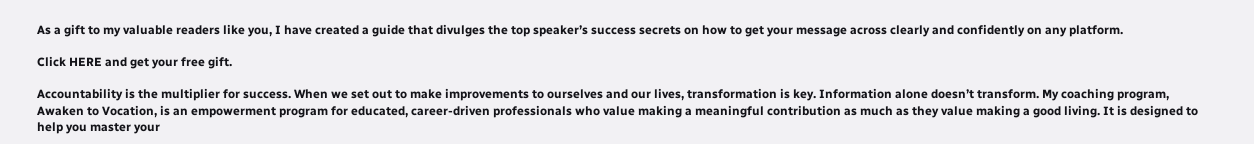As a gift to my valuable readers like you, I have created a guide that divulges the top speaker’s success secrets on how to get your message across clearly and confidently on any platform.

Click HERE and get your free gift.

Accountability is the multiplier for success. When we set out to make improvements to ourselves and our lives, transformation is key. Information alone doesn’t transform. My coaching program, Awaken to Vocation, is an empowerment program for educated, career-driven professionals who value making a meaningful contribution as much as they value making a good living. It is designed to help you master your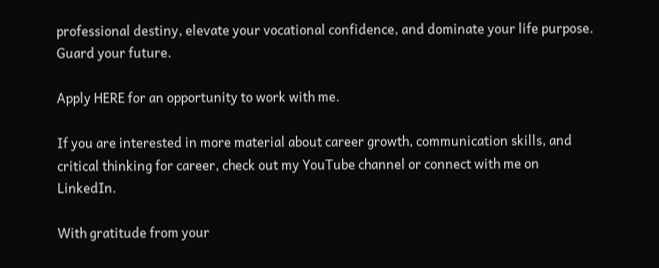professional destiny, elevate your vocational confidence, and dominate your life purpose. Guard your future.

Apply HERE for an opportunity to work with me.

If you are interested in more material about career growth, communication skills, and critical thinking for career, check out my YouTube channel or connect with me on LinkedIn.

With gratitude from your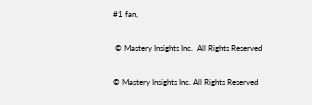#1 fan,

 © Mastery Insights Inc.  All Rights Reserved

© Mastery Insights Inc. All Rights Reserved